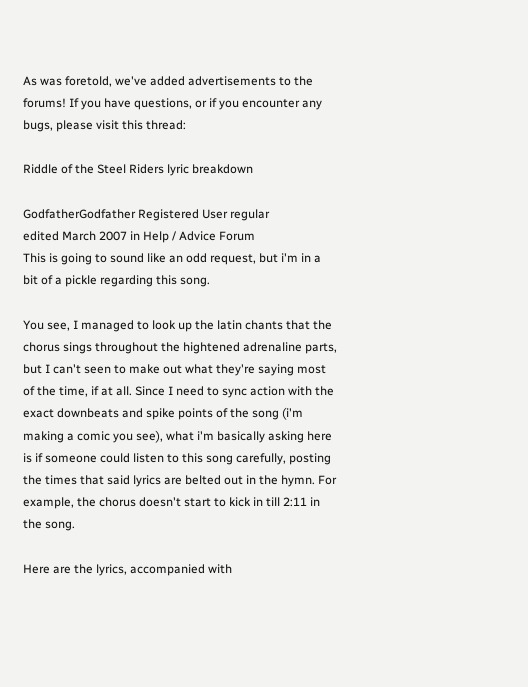As was foretold, we've added advertisements to the forums! If you have questions, or if you encounter any bugs, please visit this thread:

Riddle of the Steel Riders lyric breakdown

GodfatherGodfather Registered User regular
edited March 2007 in Help / Advice Forum
This is going to sound like an odd request, but i'm in a bit of a pickle regarding this song.

You see, I managed to look up the latin chants that the chorus sings throughout the hightened adrenaline parts, but I can't seen to make out what they're saying most of the time, if at all. Since I need to sync action with the exact downbeats and spike points of the song (i'm making a comic you see), what i'm basically asking here is if someone could listen to this song carefully, posting the times that said lyrics are belted out in the hymn. For example, the chorus doesn't start to kick in till 2:11 in the song.

Here are the lyrics, accompanied with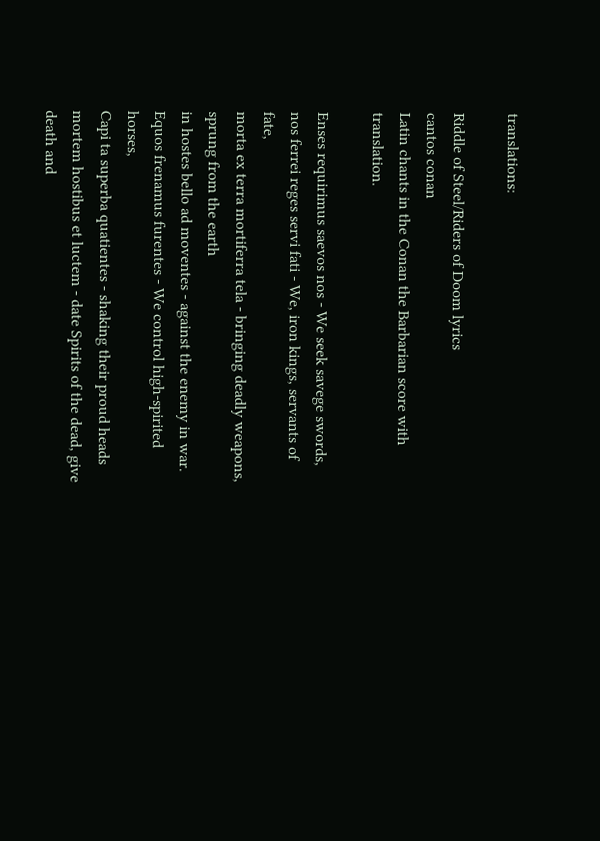translations:

Riddle of Steel/Riders of Doom lyrics
cantos conan
Latin chants in the Conan the Barbarian score with translation.

Enses requirimus saevos nos - We seek savege swords,
nos ferrei reges servi fati - We, iron kings, servants of fate,
morta ex terra mortiferra tela - bringing deadly weapons, sprung from the earth
in hostes bello ad moventes - against the enemy in war.
Equos frenamus furentes - We control high-spirited horses,
Capi ta superba quatientes - shaking their proud heads
mortem hostibus et luctem - date Spirits of the dead, give death and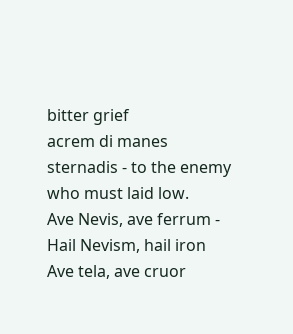bitter grief
acrem di manes sternadis - to the enemy who must laid low.
Ave Nevis, ave ferrum - Hail Nevism, hail iron
Ave tela, ave cruor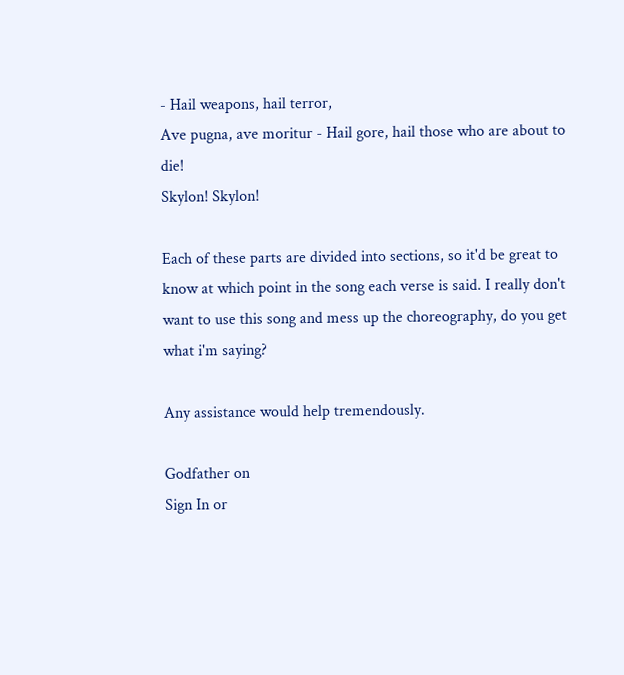- Hail weapons, hail terror,
Ave pugna, ave moritur - Hail gore, hail those who are about to die!
Skylon! Skylon!

Each of these parts are divided into sections, so it'd be great to know at which point in the song each verse is said. I really don't want to use this song and mess up the choreography, do you get what i'm saying?

Any assistance would help tremendously.

Godfather on
Sign In or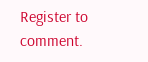Register to comment.